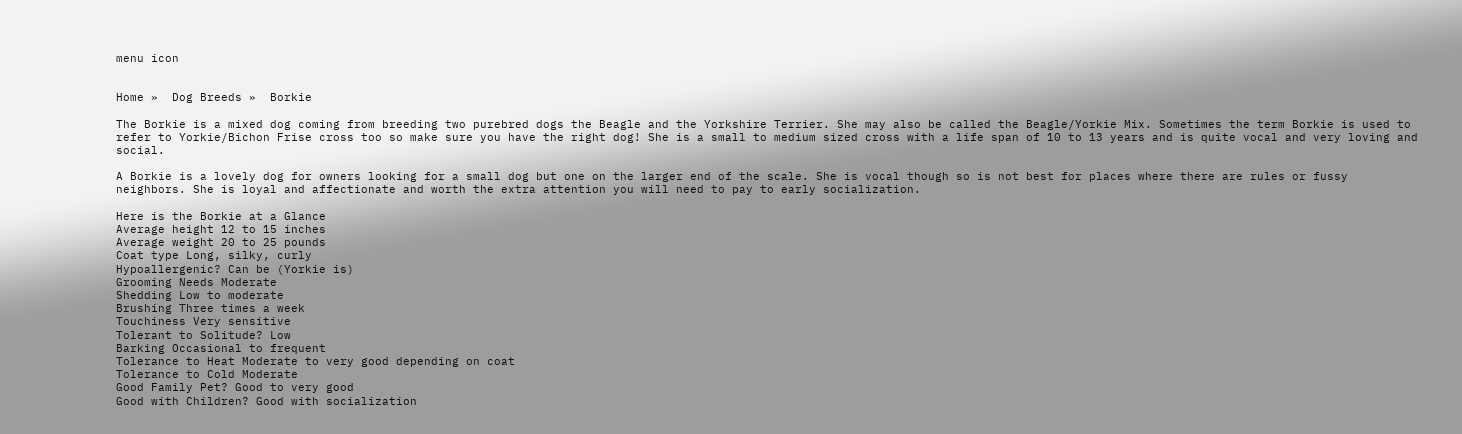menu icon


Home »  Dog Breeds »  Borkie

The Borkie is a mixed dog coming from breeding two purebred dogs the Beagle and the Yorkshire Terrier. She may also be called the Beagle/Yorkie Mix. Sometimes the term Borkie is used to refer to Yorkie/Bichon Frise cross too so make sure you have the right dog! She is a small to medium sized cross with a life span of 10 to 13 years and is quite vocal and very loving and social.

A Borkie is a lovely dog for owners looking for a small dog but one on the larger end of the scale. She is vocal though so is not best for places where there are rules or fussy neighbors. She is loyal and affectionate and worth the extra attention you will need to pay to early socialization.

Here is the Borkie at a Glance
Average height 12 to 15 inches
Average weight 20 to 25 pounds
Coat type Long, silky, curly
Hypoallergenic? Can be (Yorkie is)
Grooming Needs Moderate
Shedding Low to moderate
Brushing Three times a week
Touchiness Very sensitive
Tolerant to Solitude? Low
Barking Occasional to frequent
Tolerance to Heat Moderate to very good depending on coat
Tolerance to Cold Moderate
Good Family Pet? Good to very good
Good with Children? Good with socialization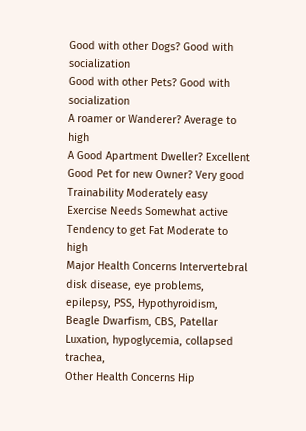Good with other Dogs? Good with socialization
Good with other Pets? Good with socialization
A roamer or Wanderer? Average to high
A Good Apartment Dweller? Excellent
Good Pet for new Owner? Very good
Trainability Moderately easy
Exercise Needs Somewhat active
Tendency to get Fat Moderate to high
Major Health Concerns Intervertebral disk disease, eye problems, epilepsy, PSS, Hypothyroidism, Beagle Dwarfism, CBS, Patellar Luxation, hypoglycemia, collapsed trachea,
Other Health Concerns Hip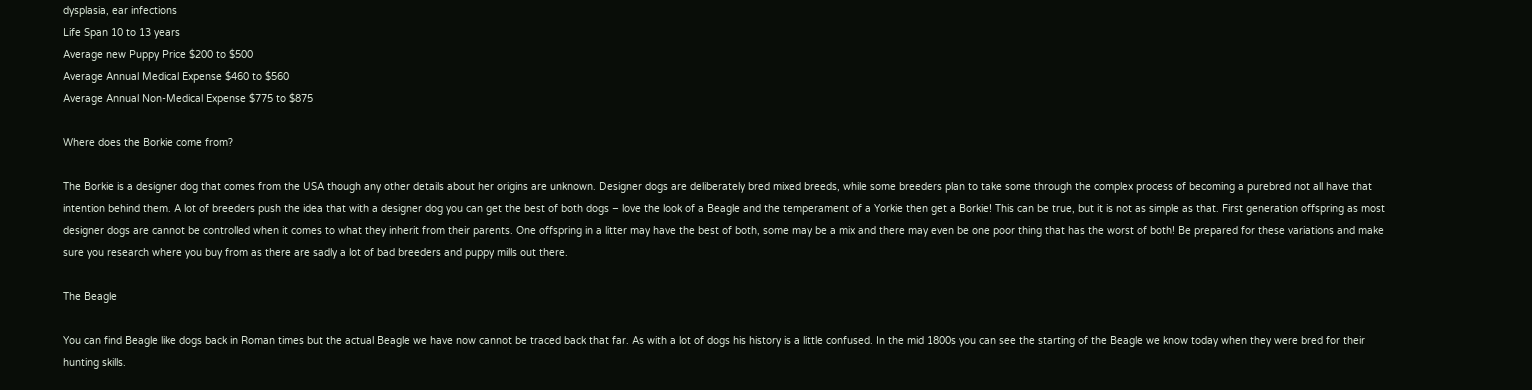dysplasia, ear infections
Life Span 10 to 13 years
Average new Puppy Price $200 to $500
Average Annual Medical Expense $460 to $560
Average Annual Non-Medical Expense $775 to $875

Where does the Borkie come from?

The Borkie is a designer dog that comes from the USA though any other details about her origins are unknown. Designer dogs are deliberately bred mixed breeds, while some breeders plan to take some through the complex process of becoming a purebred not all have that intention behind them. A lot of breeders push the idea that with a designer dog you can get the best of both dogs – love the look of a Beagle and the temperament of a Yorkie then get a Borkie! This can be true, but it is not as simple as that. First generation offspring as most designer dogs are cannot be controlled when it comes to what they inherit from their parents. One offspring in a litter may have the best of both, some may be a mix and there may even be one poor thing that has the worst of both! Be prepared for these variations and make sure you research where you buy from as there are sadly a lot of bad breeders and puppy mills out there.

The Beagle

You can find Beagle like dogs back in Roman times but the actual Beagle we have now cannot be traced back that far. As with a lot of dogs his history is a little confused. In the mid 1800s you can see the starting of the Beagle we know today when they were bred for their hunting skills.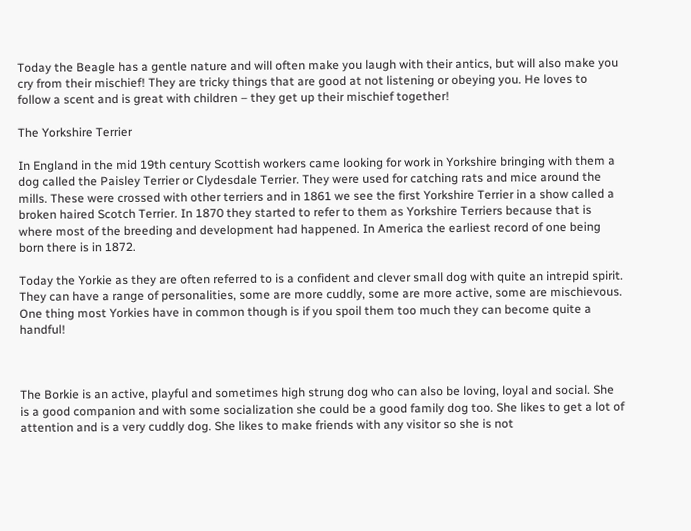Today the Beagle has a gentle nature and will often make you laugh with their antics, but will also make you cry from their mischief! They are tricky things that are good at not listening or obeying you. He loves to follow a scent and is great with children – they get up their mischief together!

The Yorkshire Terrier

In England in the mid 19th century Scottish workers came looking for work in Yorkshire bringing with them a dog called the Paisley Terrier or Clydesdale Terrier. They were used for catching rats and mice around the mills. These were crossed with other terriers and in 1861 we see the first Yorkshire Terrier in a show called a broken haired Scotch Terrier. In 1870 they started to refer to them as Yorkshire Terriers because that is where most of the breeding and development had happened. In America the earliest record of one being born there is in 1872.

Today the Yorkie as they are often referred to is a confident and clever small dog with quite an intrepid spirit. They can have a range of personalities, some are more cuddly, some are more active, some are mischievous. One thing most Yorkies have in common though is if you spoil them too much they can become quite a handful!



The Borkie is an active, playful and sometimes high strung dog who can also be loving, loyal and social. She is a good companion and with some socialization she could be a good family dog too. She likes to get a lot of attention and is a very cuddly dog. She likes to make friends with any visitor so she is not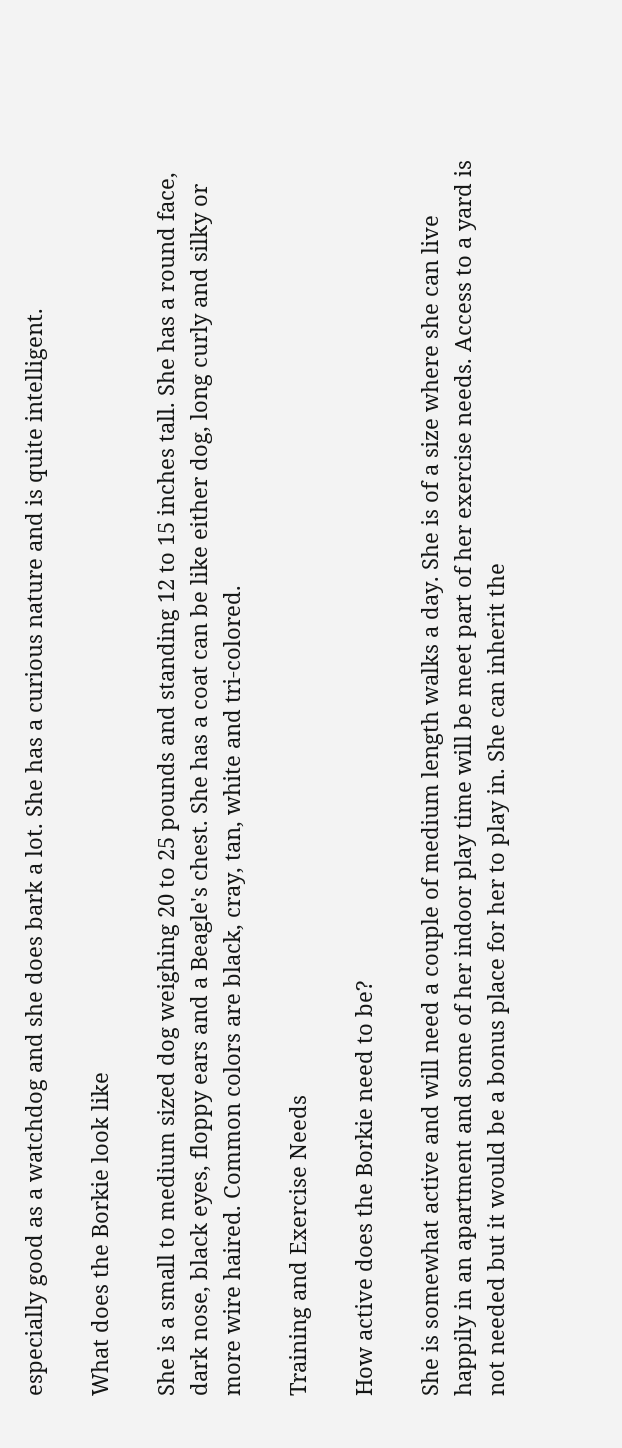especially good as a watchdog and she does bark a lot. She has a curious nature and is quite intelligent.

What does the Borkie look like

She is a small to medium sized dog weighing 20 to 25 pounds and standing 12 to 15 inches tall. She has a round face, dark nose, black eyes, floppy ears and a Beagle's chest. She has a coat can be like either dog, long curly and silky or more wire haired. Common colors are black, cray, tan, white and tri-colored.

Training and Exercise Needs

How active does the Borkie need to be?

She is somewhat active and will need a couple of medium length walks a day. She is of a size where she can live happily in an apartment and some of her indoor play time will be meet part of her exercise needs. Access to a yard is not needed but it would be a bonus place for her to play in. She can inherit the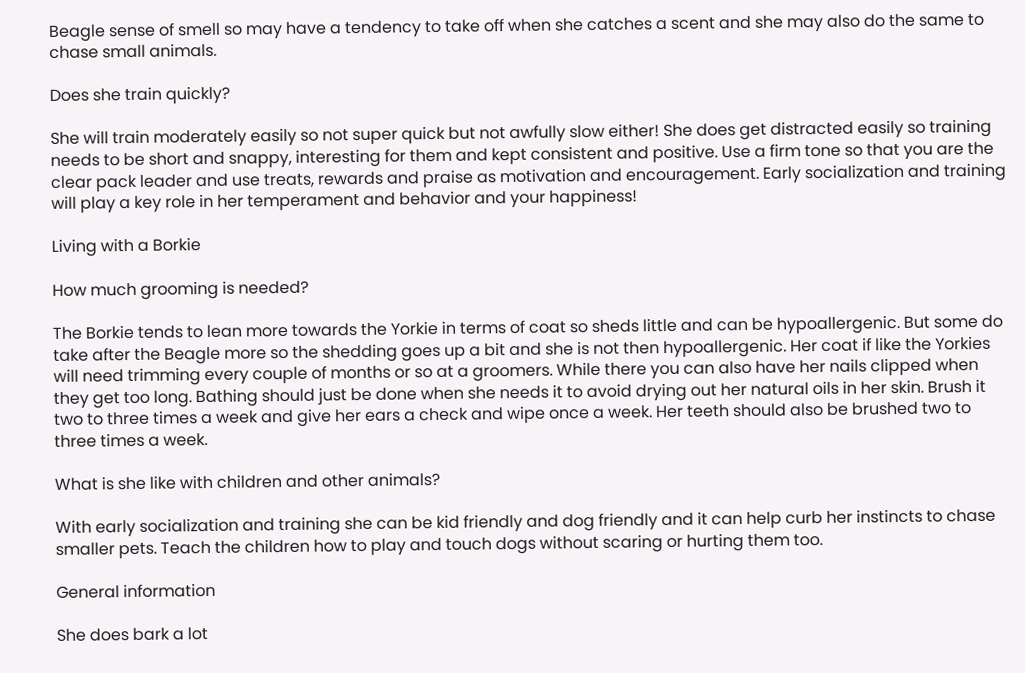Beagle sense of smell so may have a tendency to take off when she catches a scent and she may also do the same to chase small animals.

Does she train quickly?

She will train moderately easily so not super quick but not awfully slow either! She does get distracted easily so training needs to be short and snappy, interesting for them and kept consistent and positive. Use a firm tone so that you are the clear pack leader and use treats, rewards and praise as motivation and encouragement. Early socialization and training will play a key role in her temperament and behavior and your happiness!

Living with a Borkie

How much grooming is needed?

The Borkie tends to lean more towards the Yorkie in terms of coat so sheds little and can be hypoallergenic. But some do take after the Beagle more so the shedding goes up a bit and she is not then hypoallergenic. Her coat if like the Yorkies will need trimming every couple of months or so at a groomers. While there you can also have her nails clipped when they get too long. Bathing should just be done when she needs it to avoid drying out her natural oils in her skin. Brush it two to three times a week and give her ears a check and wipe once a week. Her teeth should also be brushed two to three times a week.

What is she like with children and other animals?

With early socialization and training she can be kid friendly and dog friendly and it can help curb her instincts to chase smaller pets. Teach the children how to play and touch dogs without scaring or hurting them too.

General information

She does bark a lot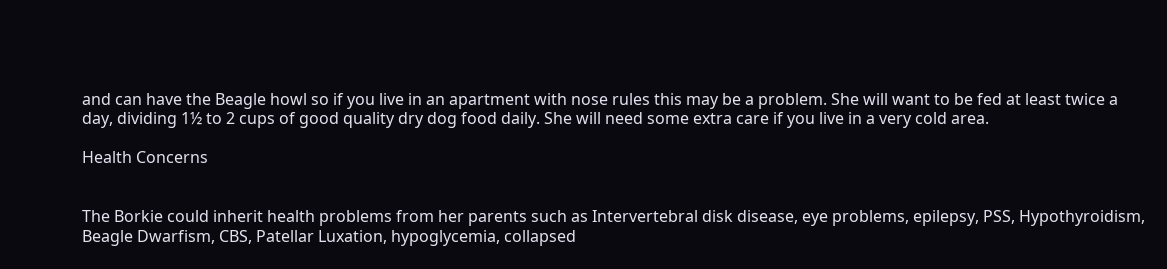and can have the Beagle howl so if you live in an apartment with nose rules this may be a problem. She will want to be fed at least twice a day, dividing 1½ to 2 cups of good quality dry dog food daily. She will need some extra care if you live in a very cold area.

Health Concerns


The Borkie could inherit health problems from her parents such as Intervertebral disk disease, eye problems, epilepsy, PSS, Hypothyroidism, Beagle Dwarfism, CBS, Patellar Luxation, hypoglycemia, collapsed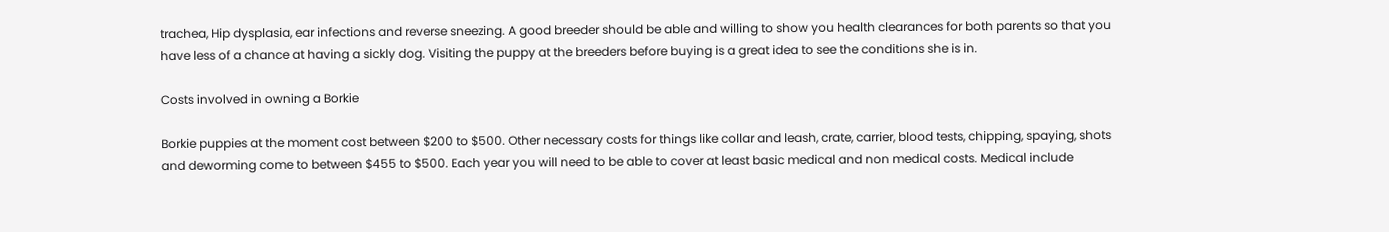trachea, Hip dysplasia, ear infections and reverse sneezing. A good breeder should be able and willing to show you health clearances for both parents so that you have less of a chance at having a sickly dog. Visiting the puppy at the breeders before buying is a great idea to see the conditions she is in.

Costs involved in owning a Borkie

Borkie puppies at the moment cost between $200 to $500. Other necessary costs for things like collar and leash, crate, carrier, blood tests, chipping, spaying, shots and deworming come to between $455 to $500. Each year you will need to be able to cover at least basic medical and non medical costs. Medical include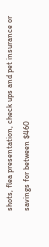shots, flea presentation, check ups and pet insurance or savings for between $460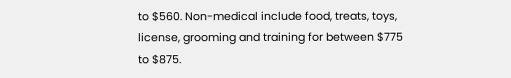to $560. Non-medical include food, treats, toys, license, grooming and training for between $775 to $875.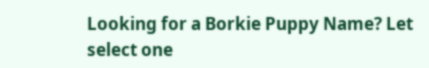Looking for a Borkie Puppy Name? Let select one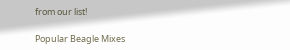from our list!

Popular Beagle Mixes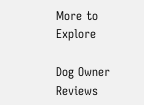More to Explore

Dog Owner Reviews